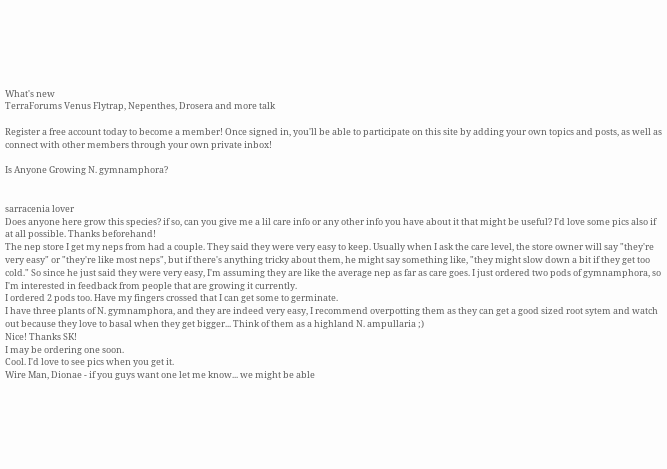What's new
TerraForums Venus Flytrap, Nepenthes, Drosera and more talk

Register a free account today to become a member! Once signed in, you'll be able to participate on this site by adding your own topics and posts, as well as connect with other members through your own private inbox!

Is Anyone Growing N. gymnamphora?


sarracenia lover
Does anyone here grow this species? if so, can you give me a lil care info or any other info you have about it that might be useful? I'd love some pics also if at all possible. Thanks beforehand!
The nep store I get my neps from had a couple. They said they were very easy to keep. Usually when I ask the care level, the store owner will say "they're very easy" or "they're like most neps", but if there's anything tricky about them, he might say something like, "they might slow down a bit if they get too cold." So since he just said they were very easy, I'm assuming they are like the average nep as far as care goes. I just ordered two pods of gymnamphora, so I'm interested in feedback from people that are growing it currently.
I ordered 2 pods too. Have my fingers crossed that I can get some to germinate.
I have three plants of N. gymnamphora, and they are indeed very easy, I recommend overpotting them as they can get a good sized root sytem and watch out because they love to basal when they get bigger... Think of them as a highland N. ampullaria ;)
Nice! Thanks SK!
I may be ordering one soon.
Cool. I'd love to see pics when you get it.
Wire Man, Dionae - if you guys want one let me know... we might be able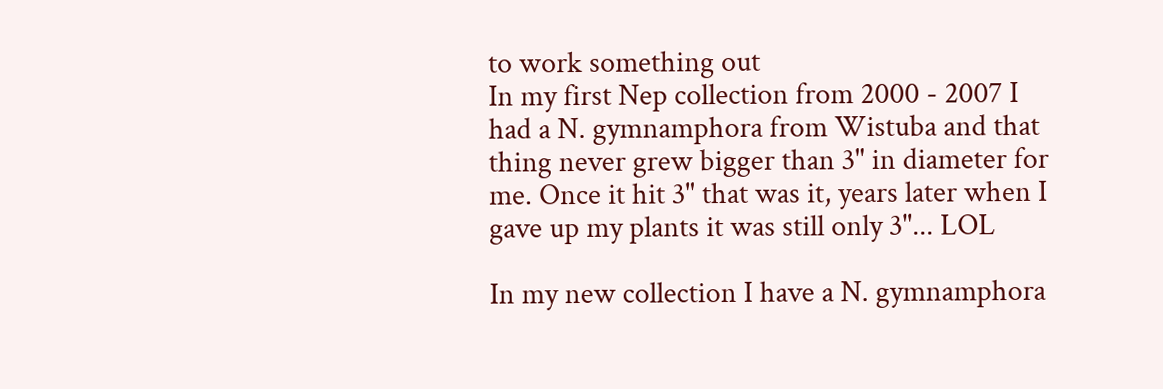to work something out
In my first Nep collection from 2000 - 2007 I had a N. gymnamphora from Wistuba and that thing never grew bigger than 3" in diameter for me. Once it hit 3" that was it, years later when I gave up my plants it was still only 3"... LOL

In my new collection I have a N. gymnamphora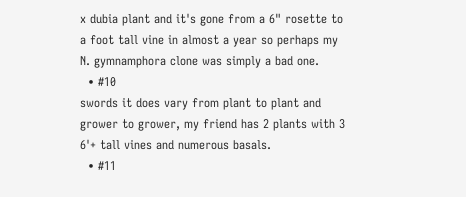x dubia plant and it's gone from a 6" rosette to a foot tall vine in almost a year so perhaps my N. gymnamphora clone was simply a bad one.
  • #10
swords it does vary from plant to plant and grower to grower, my friend has 2 plants with 3 6'+ tall vines and numerous basals.
  • #11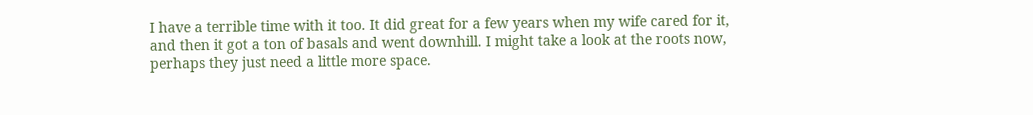I have a terrible time with it too. It did great for a few years when my wife cared for it, and then it got a ton of basals and went downhill. I might take a look at the roots now, perhaps they just need a little more space.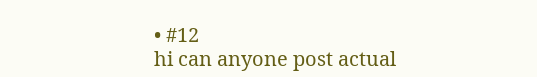• #12
hi can anyone post actual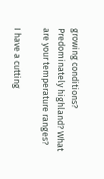growing conditions? Predominately highland? What are your temperature ranges?

I have a cutting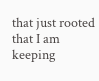that just rooted that I am keeping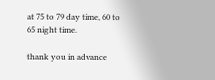at 75 to 79 day time, 60 to 65 night time.

thank you in advance